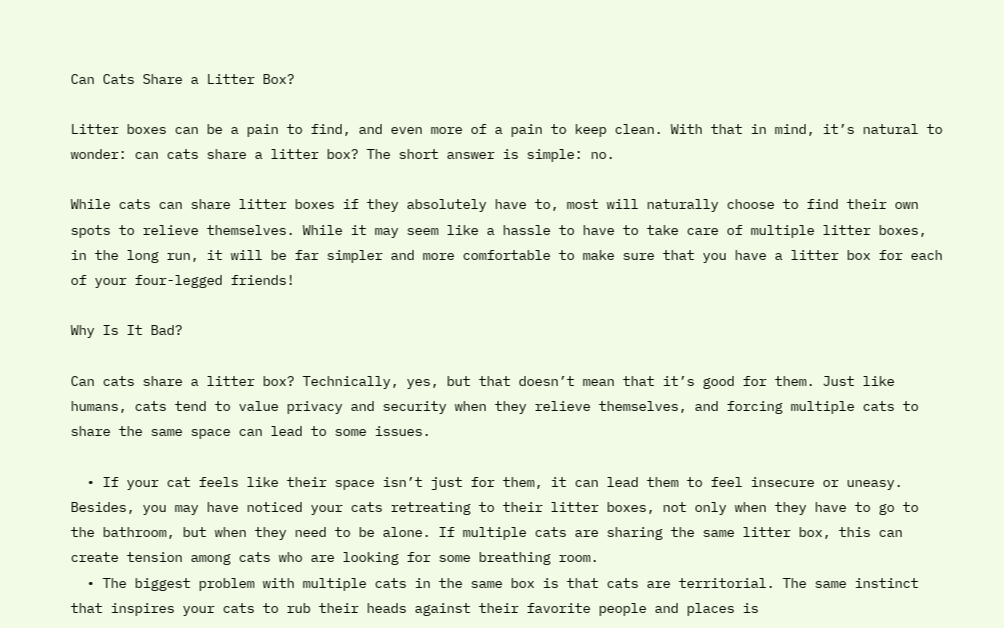Can Cats Share a Litter Box?

Litter boxes can be a pain to find, and even more of a pain to keep clean. With that in mind, it’s natural to wonder: can cats share a litter box? The short answer is simple: no.

While cats can share litter boxes if they absolutely have to, most will naturally choose to find their own spots to relieve themselves. While it may seem like a hassle to have to take care of multiple litter boxes, in the long run, it will be far simpler and more comfortable to make sure that you have a litter box for each of your four-legged friends!

Why Is It Bad?

Can cats share a litter box? Technically, yes, but that doesn’t mean that it’s good for them. Just like humans, cats tend to value privacy and security when they relieve themselves, and forcing multiple cats to share the same space can lead to some issues.

  • If your cat feels like their space isn’t just for them, it can lead them to feel insecure or uneasy. Besides, you may have noticed your cats retreating to their litter boxes, not only when they have to go to the bathroom, but when they need to be alone. If multiple cats are sharing the same litter box, this can create tension among cats who are looking for some breathing room.
  • The biggest problem with multiple cats in the same box is that cats are territorial. The same instinct that inspires your cats to rub their heads against their favorite people and places is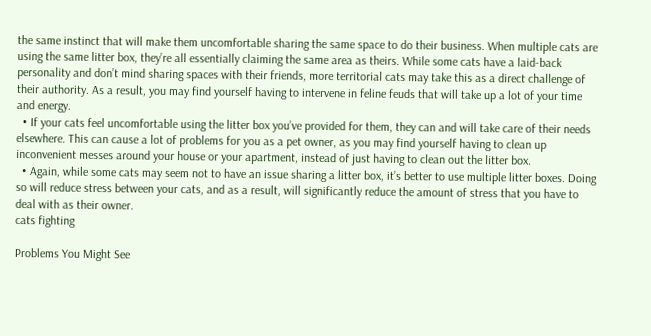the same instinct that will make them uncomfortable sharing the same space to do their business. When multiple cats are using the same litter box, they’re all essentially claiming the same area as theirs. While some cats have a laid-back personality and don’t mind sharing spaces with their friends, more territorial cats may take this as a direct challenge of their authority. As a result, you may find yourself having to intervene in feline feuds that will take up a lot of your time and energy.
  • If your cats feel uncomfortable using the litter box you’ve provided for them, they can and will take care of their needs elsewhere. This can cause a lot of problems for you as a pet owner, as you may find yourself having to clean up inconvenient messes around your house or your apartment, instead of just having to clean out the litter box.
  • Again, while some cats may seem not to have an issue sharing a litter box, it’s better to use multiple litter boxes. Doing so will reduce stress between your cats, and as a result, will significantly reduce the amount of stress that you have to deal with as their owner.
cats fighting

Problems You Might See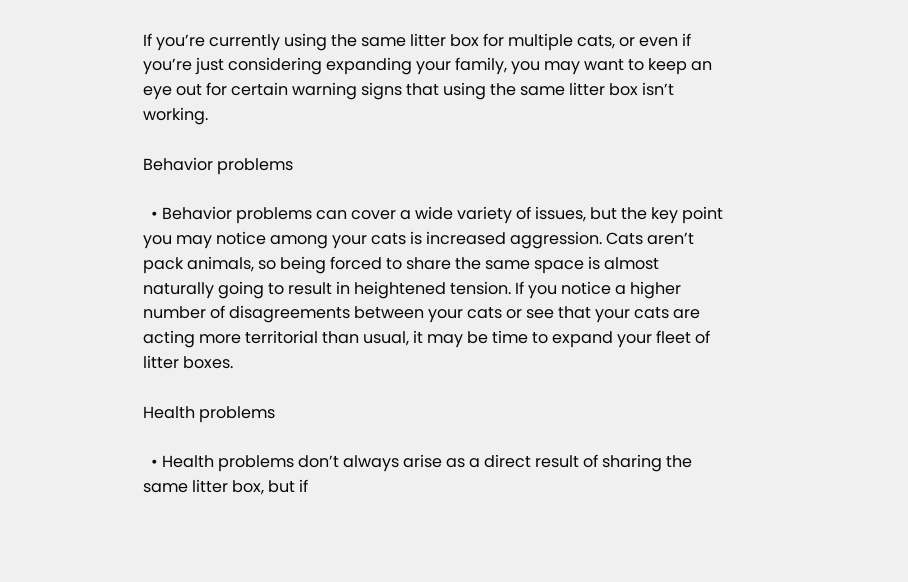If you’re currently using the same litter box for multiple cats, or even if you’re just considering expanding your family, you may want to keep an eye out for certain warning signs that using the same litter box isn’t working.

Behavior problems

  • Behavior problems can cover a wide variety of issues, but the key point you may notice among your cats is increased aggression. Cats aren’t pack animals, so being forced to share the same space is almost naturally going to result in heightened tension. If you notice a higher number of disagreements between your cats or see that your cats are acting more territorial than usual, it may be time to expand your fleet of litter boxes.

Health problems

  • Health problems don’t always arise as a direct result of sharing the same litter box, but if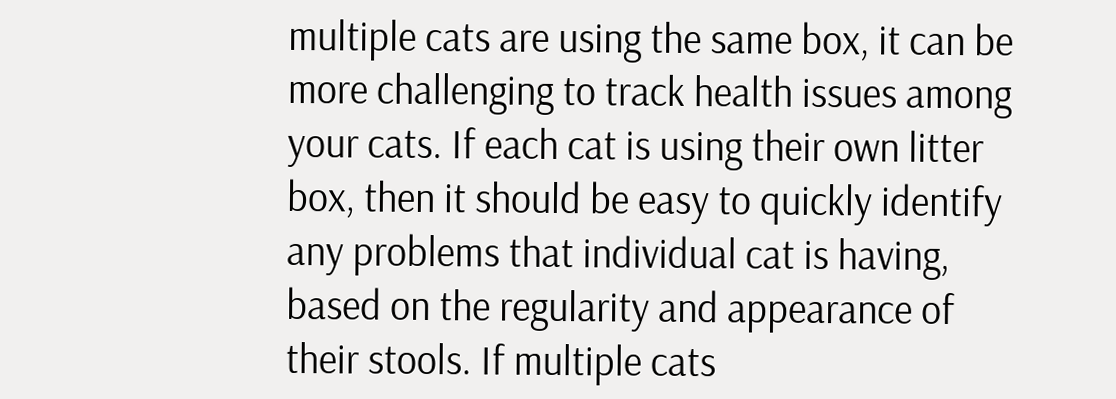multiple cats are using the same box, it can be more challenging to track health issues among your cats. If each cat is using their own litter box, then it should be easy to quickly identify any problems that individual cat is having, based on the regularity and appearance of their stools. If multiple cats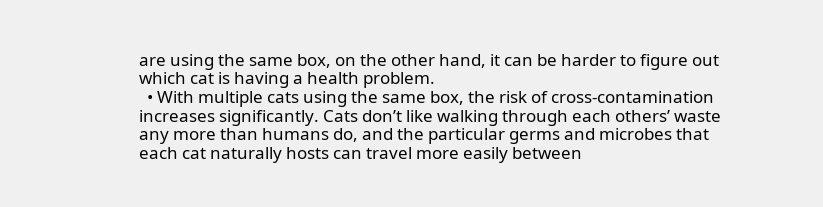are using the same box, on the other hand, it can be harder to figure out which cat is having a health problem.
  • With multiple cats using the same box, the risk of cross-contamination increases significantly. Cats don’t like walking through each others’ waste any more than humans do, and the particular germs and microbes that each cat naturally hosts can travel more easily between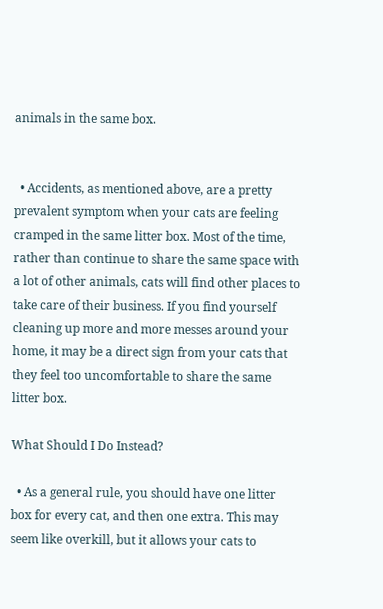animals in the same box.


  • Accidents, as mentioned above, are a pretty prevalent symptom when your cats are feeling cramped in the same litter box. Most of the time, rather than continue to share the same space with a lot of other animals, cats will find other places to take care of their business. If you find yourself cleaning up more and more messes around your home, it may be a direct sign from your cats that they feel too uncomfortable to share the same litter box.

What Should I Do Instead?

  • As a general rule, you should have one litter box for every cat, and then one extra. This may seem like overkill, but it allows your cats to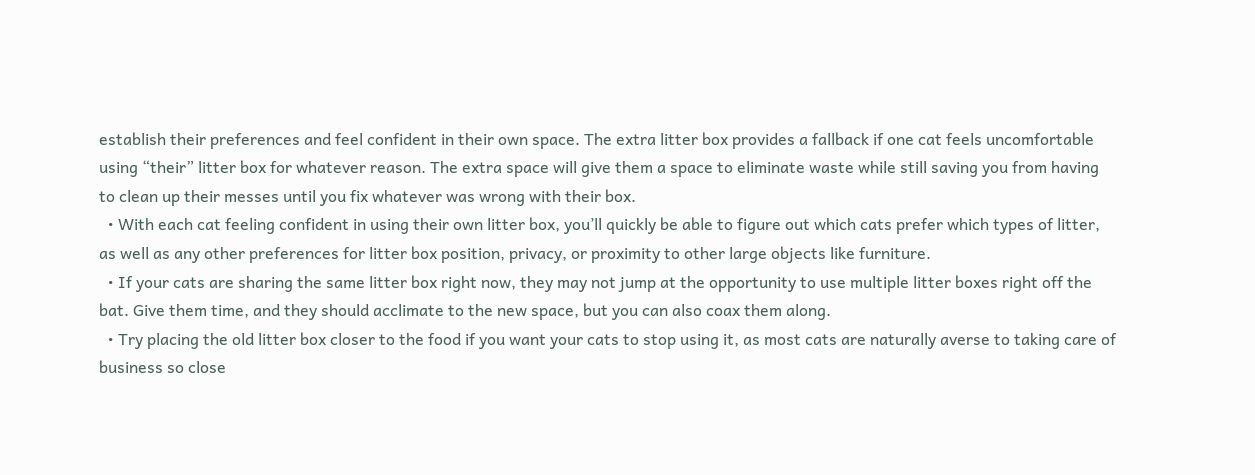establish their preferences and feel confident in their own space. The extra litter box provides a fallback if one cat feels uncomfortable using “their” litter box for whatever reason. The extra space will give them a space to eliminate waste while still saving you from having to clean up their messes until you fix whatever was wrong with their box.
  • With each cat feeling confident in using their own litter box, you’ll quickly be able to figure out which cats prefer which types of litter, as well as any other preferences for litter box position, privacy, or proximity to other large objects like furniture.
  • If your cats are sharing the same litter box right now, they may not jump at the opportunity to use multiple litter boxes right off the bat. Give them time, and they should acclimate to the new space, but you can also coax them along.
  • Try placing the old litter box closer to the food if you want your cats to stop using it, as most cats are naturally averse to taking care of business so close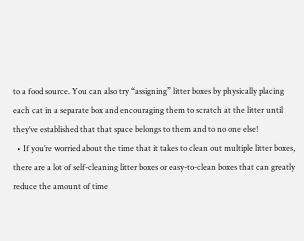to a food source. You can also try “assigning” litter boxes by physically placing each cat in a separate box and encouraging them to scratch at the litter until they’ve established that that space belongs to them and to no one else!
  • If you’re worried about the time that it takes to clean out multiple litter boxes, there are a lot of self-cleaning litter boxes or easy-to-clean boxes that can greatly reduce the amount of time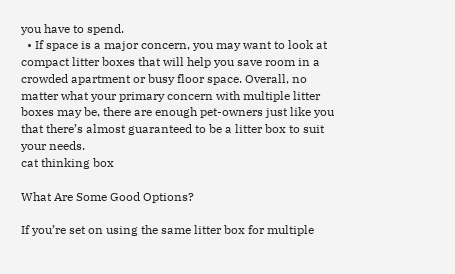you have to spend.
  • If space is a major concern, you may want to look at compact litter boxes that will help you save room in a crowded apartment or busy floor space. Overall, no matter what your primary concern with multiple litter boxes may be, there are enough pet-owners just like you that there’s almost guaranteed to be a litter box to suit your needs.
cat thinking box

What Are Some Good Options?

If you’re set on using the same litter box for multiple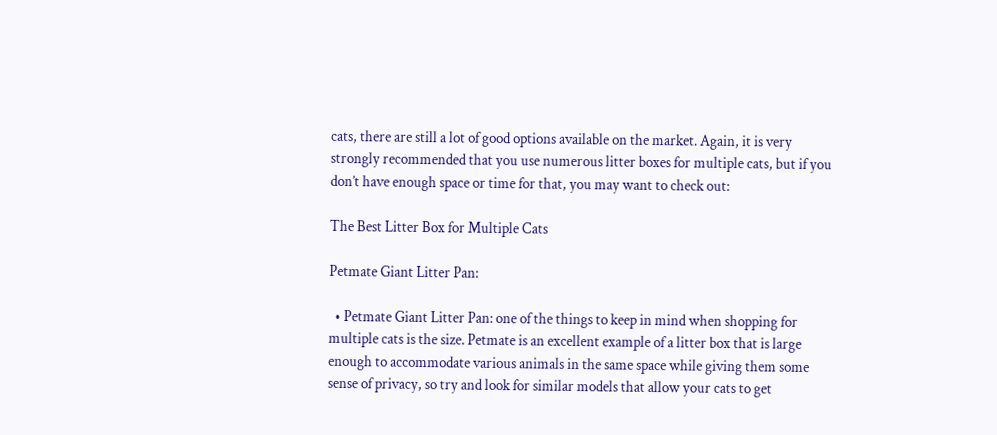cats, there are still a lot of good options available on the market. Again, it is very strongly recommended that you use numerous litter boxes for multiple cats, but if you don’t have enough space or time for that, you may want to check out:

The Best Litter Box for Multiple Cats

Petmate Giant Litter Pan:

  • Petmate Giant Litter Pan: one of the things to keep in mind when shopping for multiple cats is the size. Petmate is an excellent example of a litter box that is large enough to accommodate various animals in the same space while giving them some sense of privacy, so try and look for similar models that allow your cats to get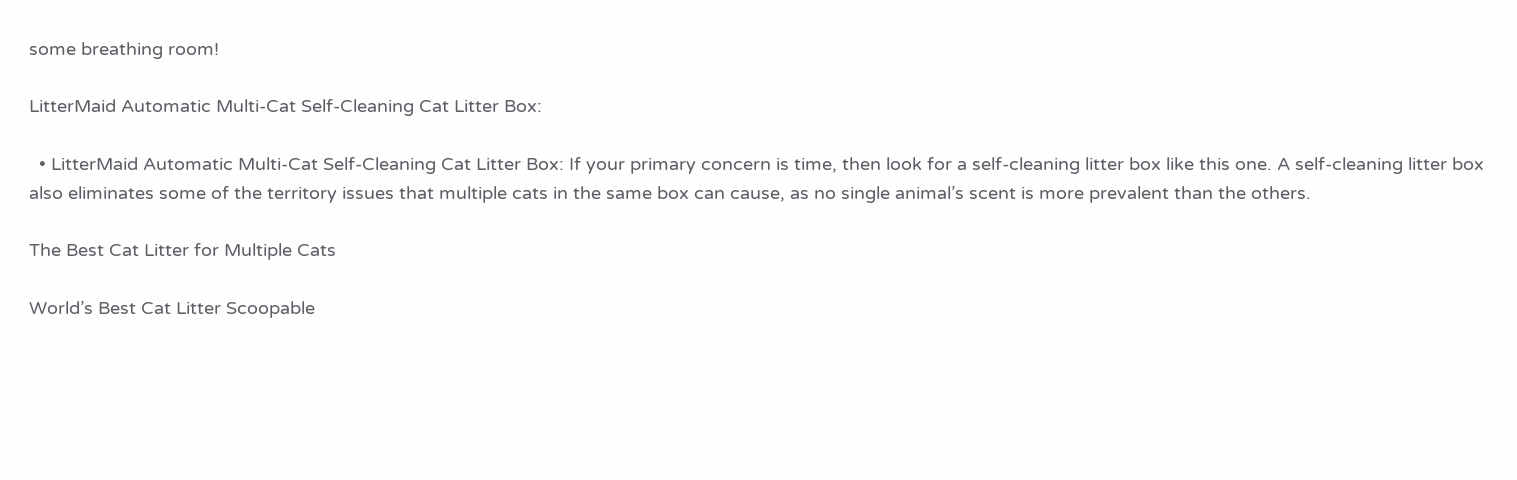some breathing room!

LitterMaid Automatic Multi-Cat Self-Cleaning Cat Litter Box:

  • LitterMaid Automatic Multi-Cat Self-Cleaning Cat Litter Box: If your primary concern is time, then look for a self-cleaning litter box like this one. A self-cleaning litter box also eliminates some of the territory issues that multiple cats in the same box can cause, as no single animal’s scent is more prevalent than the others.

The Best Cat Litter for Multiple Cats

World’s Best Cat Litter Scoopable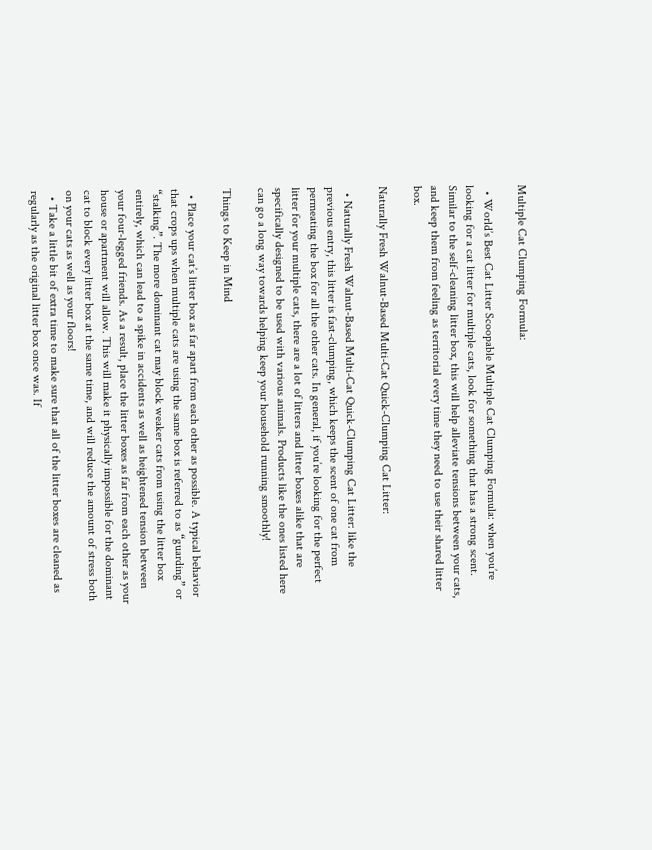Multiple Cat Clumping Formula:

  • World’s Best Cat Litter Scoopable Multiple Cat Clumping Formula: when you’re looking for a cat litter for multiple cats, look for something that has a strong scent. Similar to the self-cleaning litter box, this will help alleviate tensions between your cats, and keep them from feeling as territorial every time they need to use their shared litter box.

Naturally Fresh Walnut-Based Multi-Cat Quick-Clumping Cat Litter:

  • Naturally Fresh Walnut-Based Multi-Cat Quick-Clumping Cat Litter: like the previous entry, this litter is fast-clumping, which keeps the scent of one cat from permeating the box for all the other cats. In general, if you’re looking for the perfect litter for your multiple cats, there are a lot of litters and litter boxes alike that are specifically designed to be used with various animals. Products like the ones listed here can go a long way towards helping keep your household running smoothly!

Things to Keep in Mind

  • Place your cat’s litter box as far apart from each other as possible. A typical behavior that crops ups when multiple cats are using the same box is referred to as “guarding” or “stalking”. The more dominant cat may block weaker cats from using the litter box entirely, which can lead to a spike in accidents as well as heightened tension between your four-legged friends. As a result, place the litter boxes as far from each other as your house or apartment will allow. This will make it physically impossible for the dominant cat to block every litter box at the same time, and will reduce the amount of stress both on your cats as well as your floors!
  • Take a little bit of extra time to make sure that all of the litter boxes are cleaned as regularly as the original litter box once was. If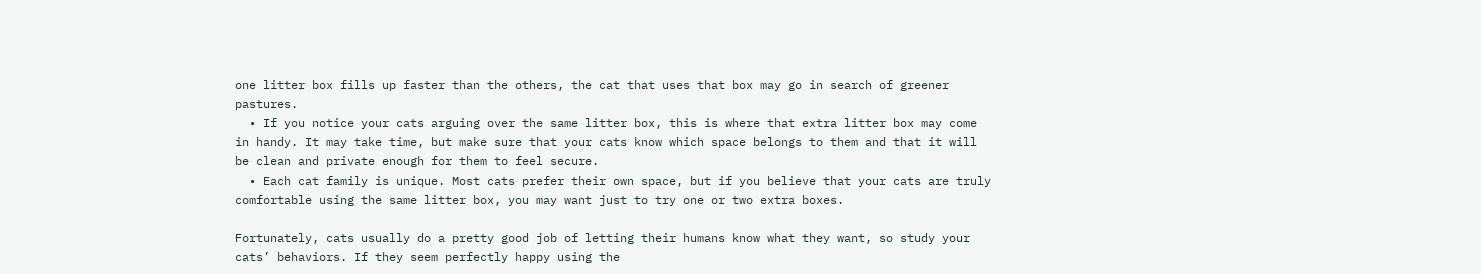one litter box fills up faster than the others, the cat that uses that box may go in search of greener pastures.
  • If you notice your cats arguing over the same litter box, this is where that extra litter box may come in handy. It may take time, but make sure that your cats know which space belongs to them and that it will be clean and private enough for them to feel secure.
  • Each cat family is unique. Most cats prefer their own space, but if you believe that your cats are truly comfortable using the same litter box, you may want just to try one or two extra boxes.

Fortunately, cats usually do a pretty good job of letting their humans know what they want, so study your cats’ behaviors. If they seem perfectly happy using the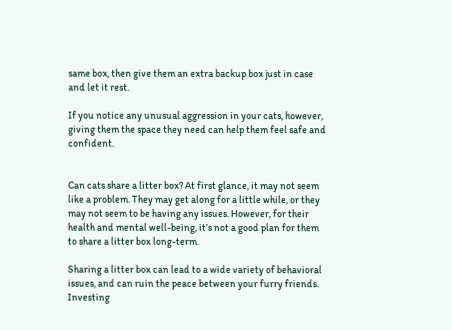same box, then give them an extra backup box just in case and let it rest.

If you notice any unusual aggression in your cats, however, giving them the space they need can help them feel safe and confident.


Can cats share a litter box? At first glance, it may not seem like a problem. They may get along for a little while, or they may not seem to be having any issues. However, for their health and mental well-being, it’s not a good plan for them to share a litter box long-term.

Sharing a litter box can lead to a wide variety of behavioral issues, and can ruin the peace between your furry friends. Investing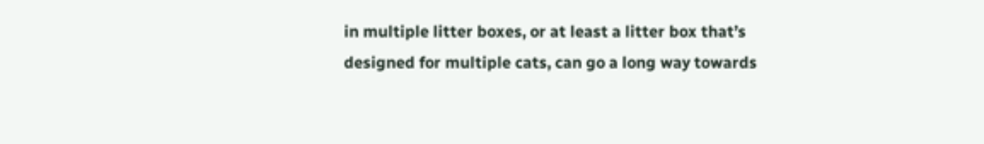in multiple litter boxes, or at least a litter box that’s designed for multiple cats, can go a long way towards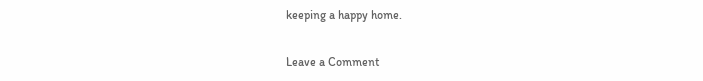keeping a happy home.

Leave a Comment